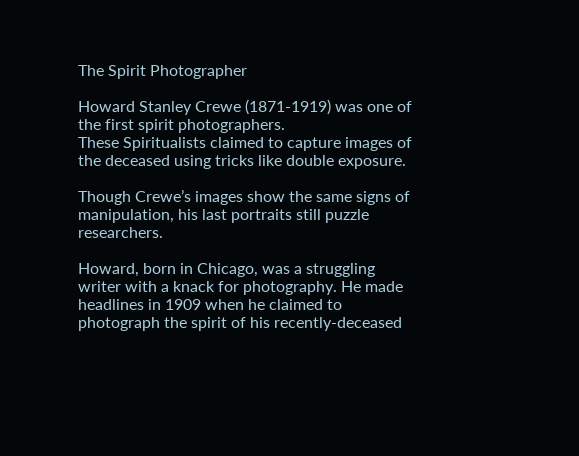The Spirit Photographer

Howard Stanley Crewe (1871-1919) was one of the first spirit photographers.
These Spiritualists claimed to capture images of the deceased using tricks like double exposure.

Though Crewe’s images show the same signs of manipulation, his last portraits still puzzle researchers.

Howard, born in Chicago, was a struggling writer with a knack for photography. He made headlines in 1909 when he claimed to photograph the spirit of his recently-deceased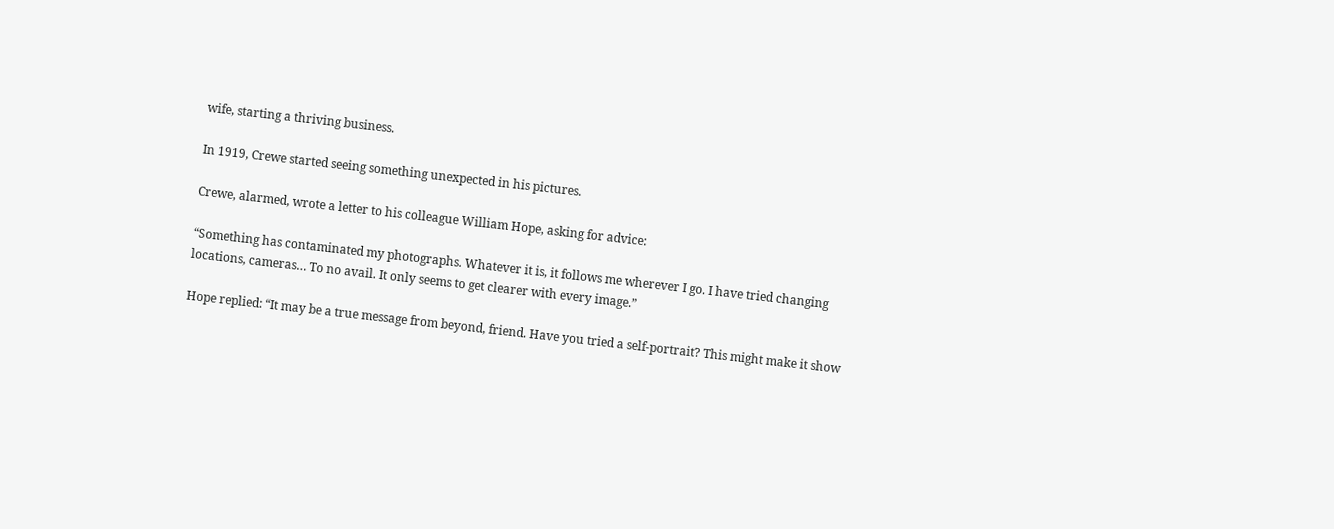wife, starting a thriving business.

In 1919, Crewe started seeing something unexpected in his pictures.

Crewe, alarmed, wrote a letter to his colleague William Hope, asking for advice:

“Something has contaminated my photographs. Whatever it is, it follows me wherever I go. I have tried changing locations, cameras… To no avail. It only seems to get clearer with every image.”

Hope replied: “It may be a true message from beyond, friend. Have you tried a self-portrait? This might make it show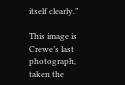itself clearly.”

This image is Crewe’s last photograph, taken the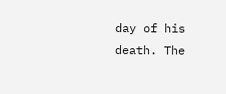day of his death. The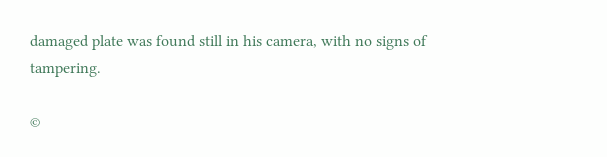damaged plate was found still in his camera, with no signs of tampering.

©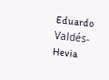Eduardo Valdés-Hevia